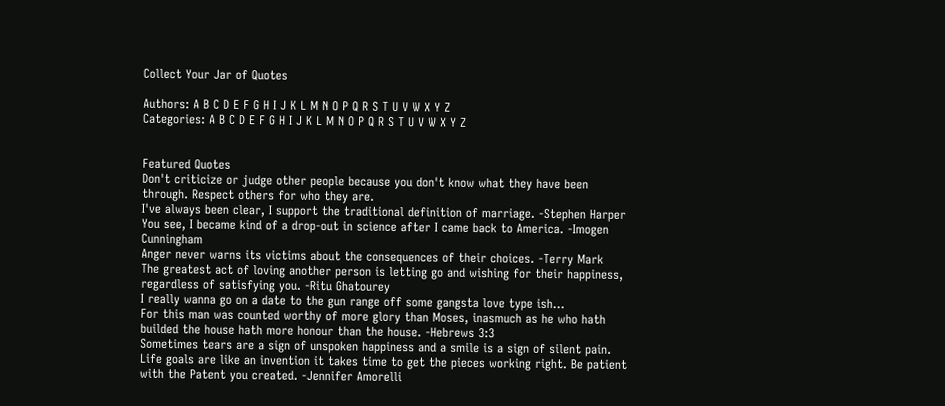Collect Your Jar of Quotes

Authors: A B C D E F G H I J K L M N O P Q R S T U V W X Y Z
Categories: A B C D E F G H I J K L M N O P Q R S T U V W X Y Z


Featured Quotes
Don't criticize or judge other people because you don't know what they have been through. Respect others for who they are.
I've always been clear, I support the traditional definition of marriage. -Stephen Harper
You see, I became kind of a drop-out in science after I came back to America. -Imogen Cunningham
Anger never warns its victims about the consequences of their choices. -Terry Mark
The greatest act of loving another person is letting go and wishing for their happiness, regardless of satisfying you. -Ritu Ghatourey
I really wanna go on a date to the gun range off some gangsta love type ish...
For this man was counted worthy of more glory than Moses, inasmuch as he who hath builded the house hath more honour than the house. -Hebrews 3:3
Sometimes tears are a sign of unspoken happiness and a smile is a sign of silent pain.
Life goals are like an invention it takes time to get the pieces working right. Be patient with the Patent you created. -Jennifer Amorelli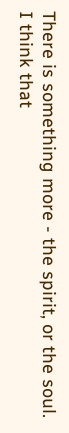There is something more - the spirit, or the soul. I think that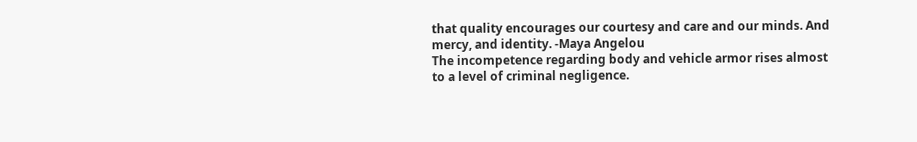that quality encourages our courtesy and care and our minds. And mercy, and identity. -Maya Angelou
The incompetence regarding body and vehicle armor rises almost to a level of criminal negligence.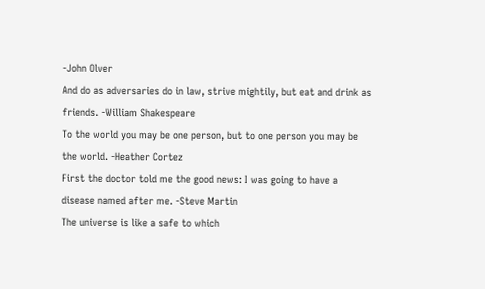-John Olver
And do as adversaries do in law, strive mightily, but eat and drink as friends. -William Shakespeare
To the world you may be one person, but to one person you may be the world. -Heather Cortez
First the doctor told me the good news: I was going to have a disease named after me. -Steve Martin
The universe is like a safe to which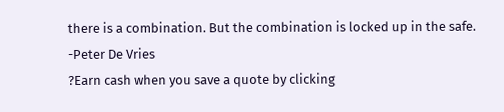there is a combination. But the combination is locked up in the safe. -Peter De Vries
?Earn cash when you save a quote by clicking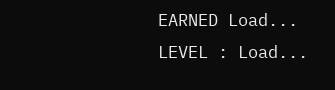EARNED Load...
LEVEL : Load...